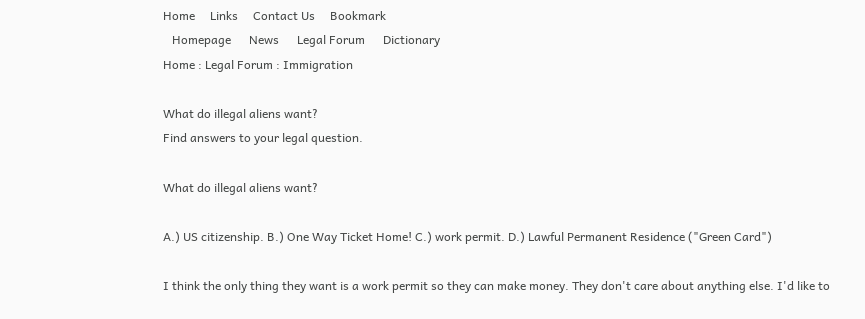Home     Links     Contact Us     Bookmark
   Homepage      News      Legal Forum      Dictionary
Home : Legal Forum : Immigration

What do illegal aliens want?
Find answers to your legal question.

What do illegal aliens want?

A.) US citizenship. B.) One Way Ticket Home! C.) work permit. D.) Lawful Permanent Residence ("Green Card")

I think the only thing they want is a work permit so they can make money. They don't care about anything else. I'd like to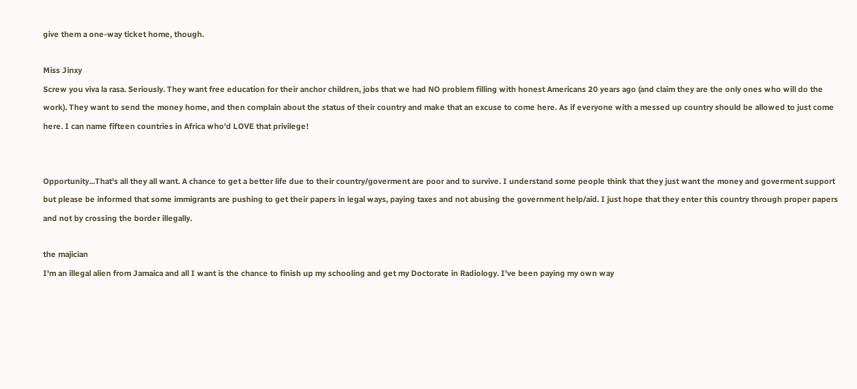give them a one-way ticket home, though.

Miss Jinxy
Screw you viva la rasa. Seriously. They want free education for their anchor children, jobs that we had NO problem filling with honest Americans 20 years ago (and claim they are the only ones who will do the work). They want to send the money home, and then complain about the status of their country and make that an excuse to come here. As if everyone with a messed up country should be allowed to just come here. I can name fifteen countries in Africa who'd LOVE that privilege!


Opportunity...That's all they all want. A chance to get a better life due to their country/goverment are poor and to survive. I understand some people think that they just want the money and goverment support but please be informed that some immigrants are pushing to get their papers in legal ways, paying taxes and not abusing the government help/aid. I just hope that they enter this country through proper papers and not by crossing the border illegally.

the majician
I'm an illegal alien from Jamaica and all I want is the chance to finish up my schooling and get my Doctorate in Radiology. I've been paying my own way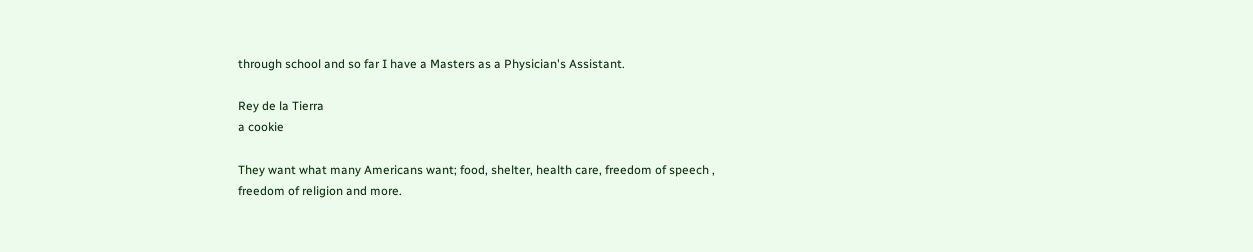through school and so far I have a Masters as a Physician's Assistant.

Rey de la Tierra
a cookie

They want what many Americans want; food, shelter, health care, freedom of speech , freedom of religion and more.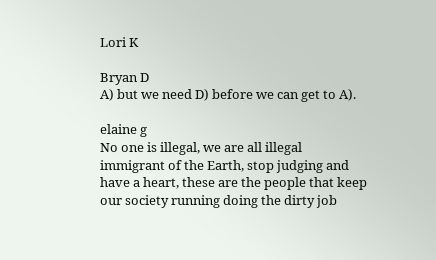Lori K

Bryan D
A) but we need D) before we can get to A).

elaine g
No one is illegal, we are all illegal immigrant of the Earth, stop judging and have a heart, these are the people that keep our society running doing the dirty job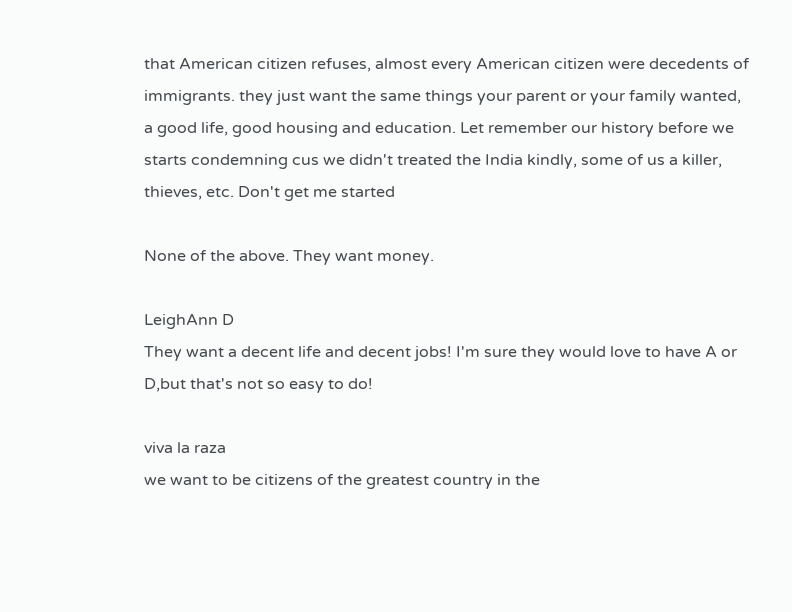that American citizen refuses, almost every American citizen were decedents of immigrants. they just want the same things your parent or your family wanted, a good life, good housing and education. Let remember our history before we starts condemning cus we didn't treated the India kindly, some of us a killer, thieves, etc. Don't get me started

None of the above. They want money.

LeighAnn D
They want a decent life and decent jobs! I'm sure they would love to have A or D,but that's not so easy to do!

viva la raza
we want to be citizens of the greatest country in the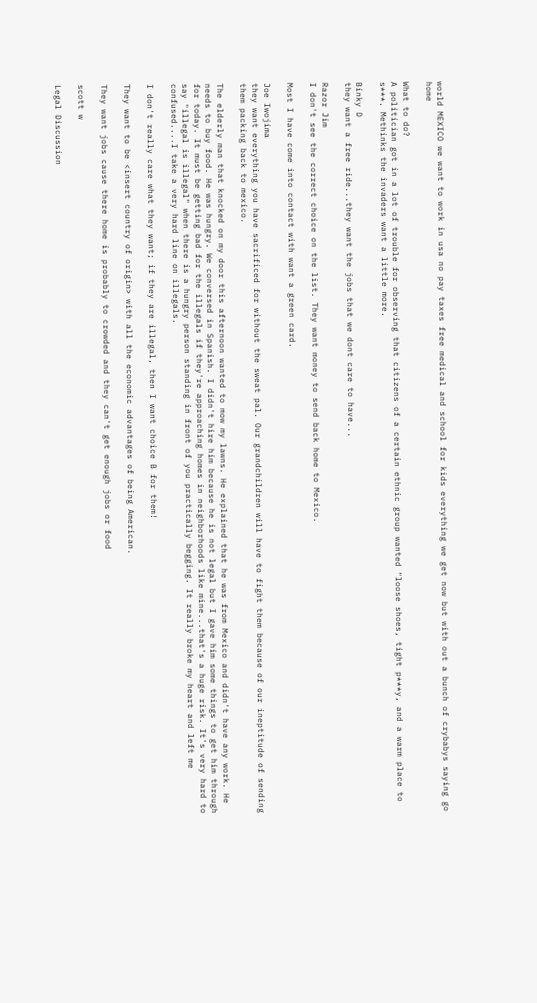world MEXICO we want to work in usa no pay taxes free medical and school for kids everything we get now but with out a bunch of crybabys saying go home

What to do?
A politician got in a lot of trouble for observing that citizens of a certain ethnic group wanted "loose shoes, tight p***y, and a warm place to s***. Methinks the invaders want a little more.

Binky D
they want a free ride...they want the jobs that we dont care to have...

Razor Jim
I don't see the correct choice on the list. They want money to send back home to Mexico.

Most I have come into contact with want a green card.

Joe Iwojima
they want everything you have sacrificed for without the sweat pal. Our grandchildren will have to fight them because of our ineptitude of sending them packing back to mexico.

The elderly man that knocked on my door this afternoon wanted to mow my lawns. He explained that he was from Mexico and didn't have any work. He needs to buy food. He was hungry. We conversed in Spanish. I didn't hire him because he is not legal but I gave him some things to get him through for today. It must be getting bad for the illegals if they're approaching homes in neighborhoods like mine...that's a huge risk. It's very hard to say "illegal is illegal" when there is a hungry person standing in front of you practically begging. It really broke my heart and left me confused....I take a very hard line on illegals.

I don't really care what they want; if they are illegal, then I want choice B for them!

They want to be <insert country of origin> with all the economic advantages of being American.

They want jobs cause there home is probably to crowded and they can't get enough jobs or food

scott w

Legal Discussion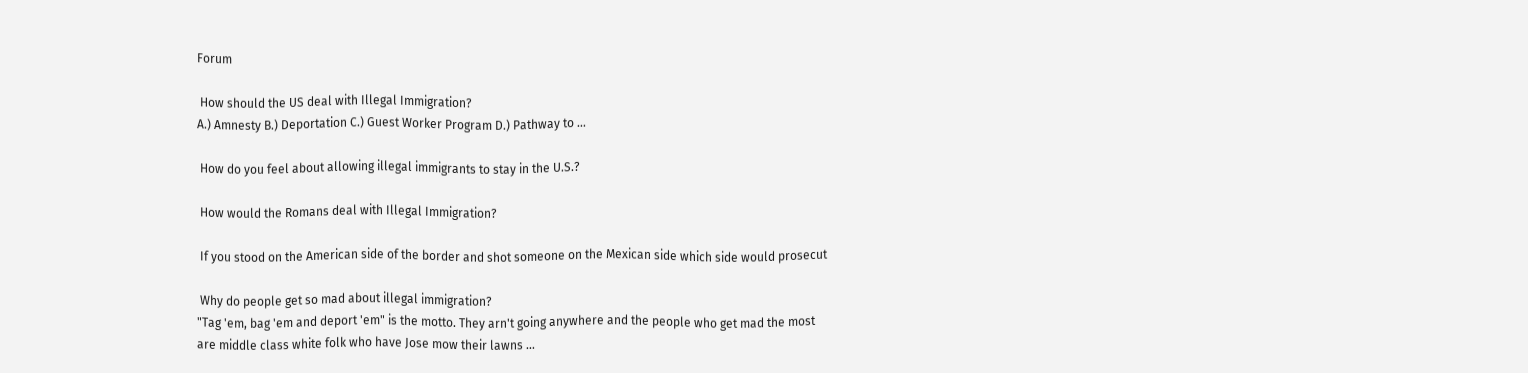Forum

 How should the US deal with Illegal Immigration?
A.) Amnesty B.) Deportation C.) Guest Worker Program D.) Pathway to ...

 How do you feel about allowing illegal immigrants to stay in the U.S.?

 How would the Romans deal with Illegal Immigration?

 If you stood on the American side of the border and shot someone on the Mexican side which side would prosecut

 Why do people get so mad about illegal immigration?
"Tag 'em, bag 'em and deport 'em" is the motto. They arn't going anywhere and the people who get mad the most are middle class white folk who have Jose mow their lawns ...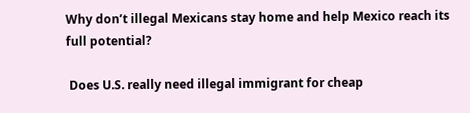Why don’t illegal Mexicans stay home and help Mexico reach its full potential?

 Does U.S. really need illegal immigrant for cheap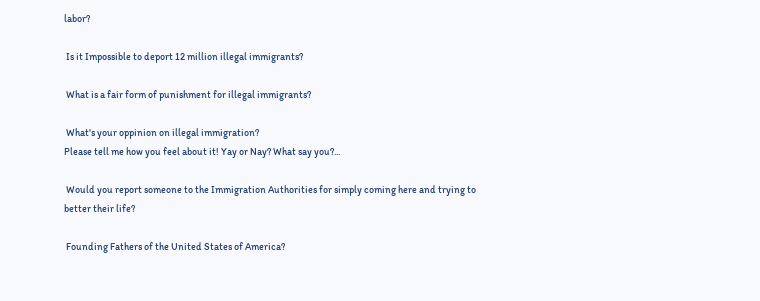labor?

 Is it Impossible to deport 12 million illegal immigrants?

 What is a fair form of punishment for illegal immigrants?

 What's your oppinion on illegal immigration?
Please tell me how you feel about it! Yay or Nay? What say you?...

 Would you report someone to the Immigration Authorities for simply coming here and trying to better their life?

 Founding Fathers of the United States of America?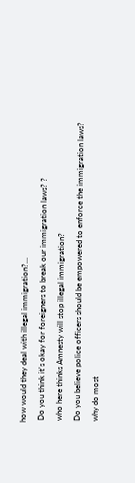how would they deal with illegal immigration?...

 Do you think it's okay for foreigners to break our immigration laws? ?

 who here thinks Amnesty will stop illegal immigration?

 Do you believe police officers should be empowered to enforce the immigration laws?

 why do most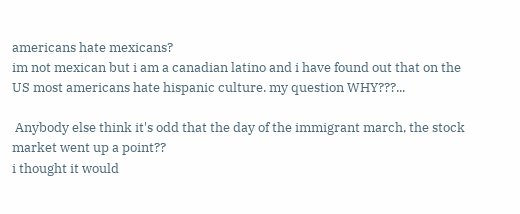americans hate mexicans?
im not mexican but i am a canadian latino and i have found out that on the US most americans hate hispanic culture. my question WHY???...

 Anybody else think it's odd that the day of the immigrant march, the stock market went up a point??
i thought it would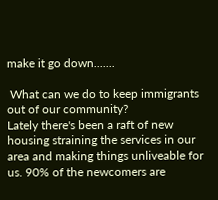make it go down.......

 What can we do to keep immigrants out of our community?
Lately there's been a raft of new housing straining the services in our area and making things unliveable for us. 90% of the newcomers are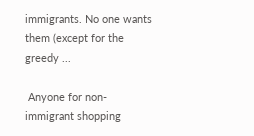immigrants. No one wants them (except for the greedy ...

 Anyone for non-immigrant shopping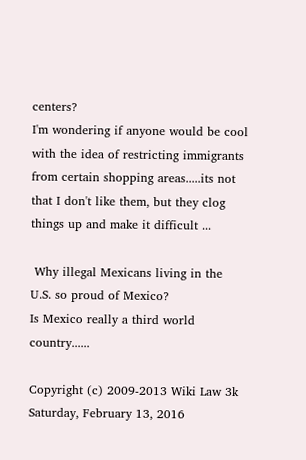centers?
I'm wondering if anyone would be cool with the idea of restricting immigrants from certain shopping areas.....its not that I don't like them, but they clog things up and make it difficult ...

 Why illegal Mexicans living in the U.S. so proud of Mexico?
Is Mexico really a third world country......

Copyright (c) 2009-2013 Wiki Law 3k Saturday, February 13, 2016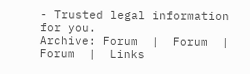- Trusted legal information for you.
Archive: Forum  |  Forum  |  Forum  |  Links